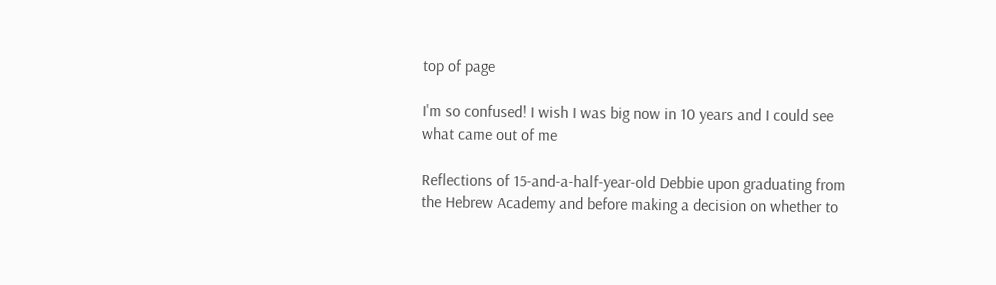top of page

I'm so confused! I wish I was big now in 10 years and I could see what came out of me

Reflections of 15-and-a-half-year-old Debbie upon graduating from the Hebrew Academy and before making a decision on whether to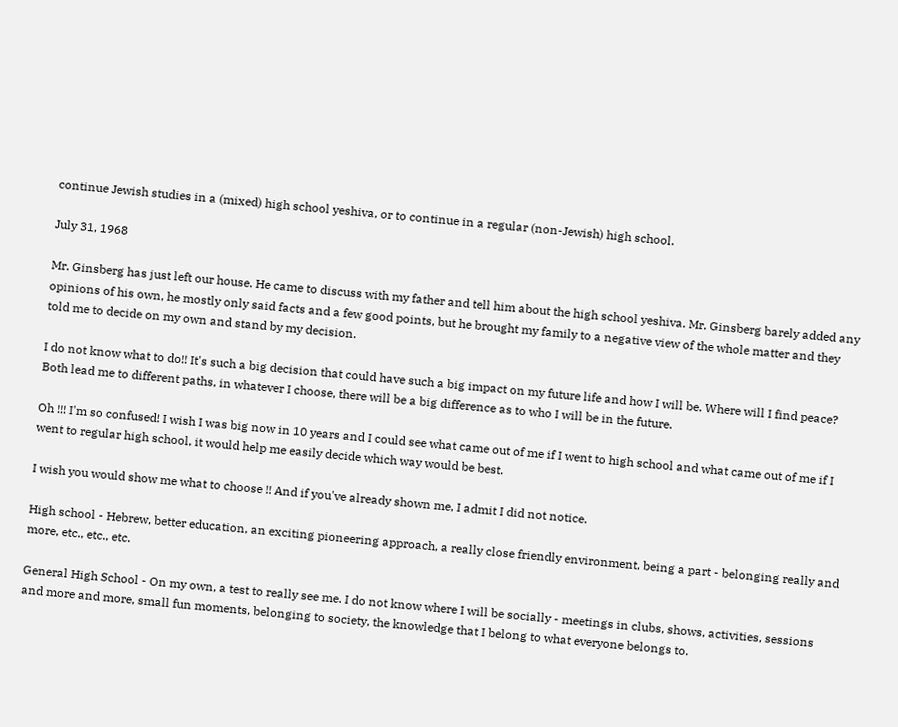continue Jewish studies in a (mixed) high school yeshiva, or to continue in a regular (non-Jewish) high school.

July 31, 1968

Mr. Ginsberg has just left our house. He came to discuss with my father and tell him about the high school yeshiva. Mr. Ginsberg barely added any opinions of his own, he mostly only said facts and a few good points, but he brought my family to a negative view of the whole matter and they told me to decide on my own and stand by my decision.

I do not know what to do!! It's such a big decision that could have such a big impact on my future life and how I will be. Where will I find peace? Both lead me to different paths, in whatever I choose, there will be a big difference as to who I will be in the future.

Oh !!! I'm so confused! I wish I was big now in 10 years and I could see what came out of me if I went to high school and what came out of me if I went to regular high school, it would help me easily decide which way would be best.

I wish you would show me what to choose !! And if you've already shown me, I admit I did not notice.

High school - Hebrew, better education, an exciting pioneering approach, a really close friendly environment, being a part - belonging really and more, etc., etc., etc.

General High School - On my own, a test to really see me. I do not know where I will be socially - meetings in clubs, shows, activities, sessions and more and more, small fun moments, belonging to society, the knowledge that I belong to what everyone belongs to.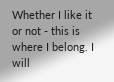Whether I like it or not - this is where I belong. I will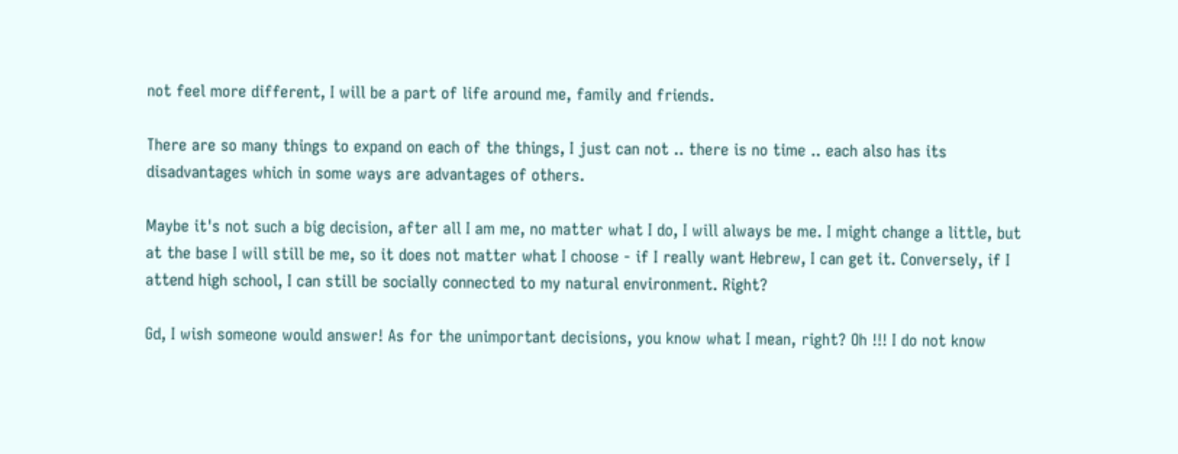not feel more different, I will be a part of life around me, family and friends.

There are so many things to expand on each of the things, I just can not .. there is no time .. each also has its disadvantages which in some ways are advantages of others.

Maybe it's not such a big decision, after all I am me, no matter what I do, I will always be me. I might change a little, but at the base I will still be me, so it does not matter what I choose - if I really want Hebrew, I can get it. Conversely, if I attend high school, I can still be socially connected to my natural environment. Right?

Gd, I wish someone would answer! As for the unimportant decisions, you know what I mean, right? Oh !!! I do not know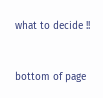what to decide !!


bottom of page